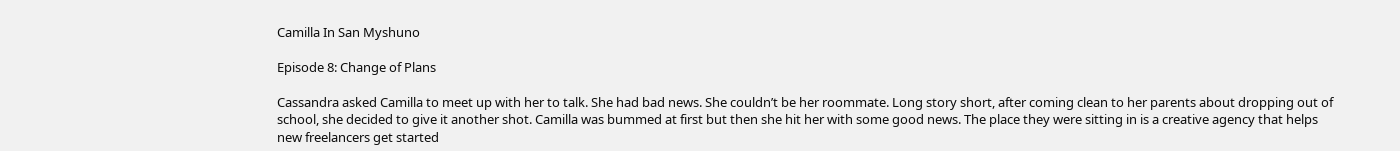Camilla In San Myshuno

Episode 8: Change of Plans

Cassandra asked Camilla to meet up with her to talk. She had bad news. She couldn’t be her roommate. Long story short, after coming clean to her parents about dropping out of school, she decided to give it another shot. Camilla was bummed at first but then she hit her with some good news. The place they were sitting in is a creative agency that helps new freelancers get started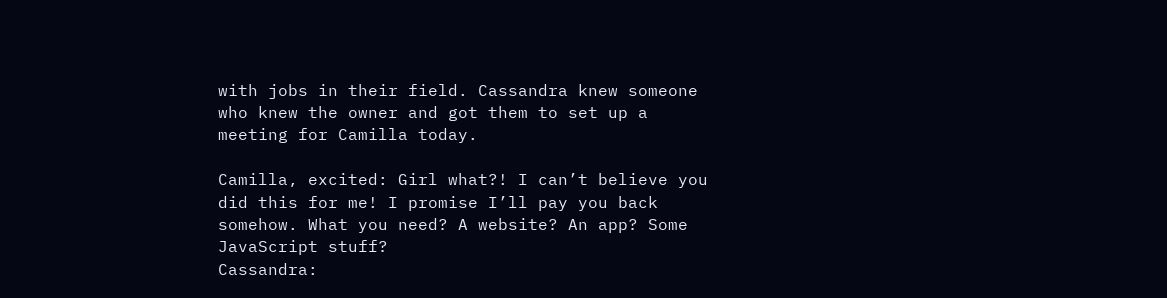with jobs in their field. Cassandra knew someone who knew the owner and got them to set up a meeting for Camilla today.

Camilla, excited: Girl what?! I can’t believe you did this for me! I promise I’ll pay you back somehow. What you need? A website? An app? Some JavaScript stuff?
Cassandra: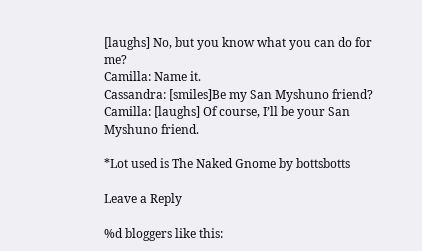[laughs] No, but you know what you can do for me?
Camilla: Name it.
Cassandra: [smiles]Be my San Myshuno friend?
Camilla: [laughs] Of course, I’ll be your San Myshuno friend.

*Lot used is The Naked Gnome by bottsbotts

Leave a Reply

%d bloggers like this: